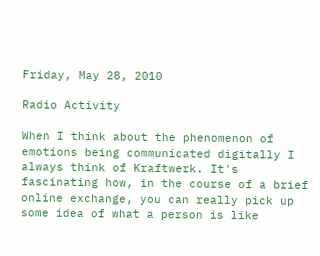Friday, May 28, 2010

Radio Activity

When I think about the phenomenon of emotions being communicated digitally I always think of Kraftwerk. It's fascinating how, in the course of a brief online exchange, you can really pick up some idea of what a person is like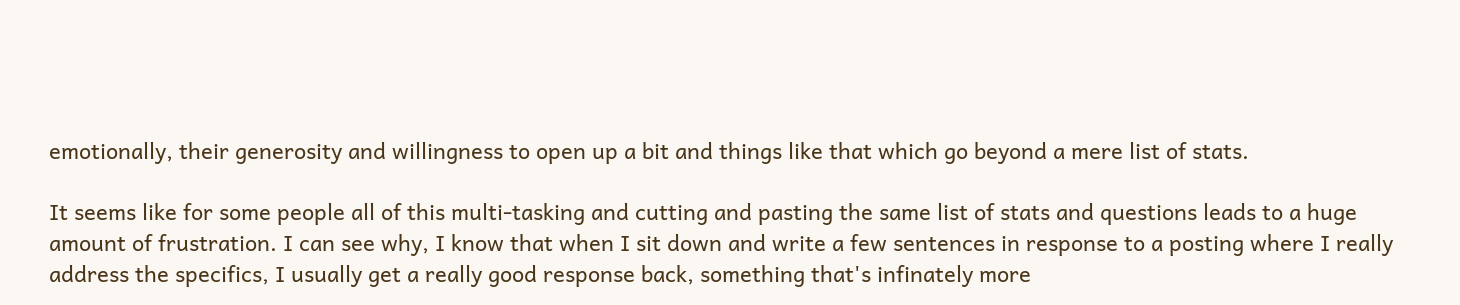emotionally, their generosity and willingness to open up a bit and things like that which go beyond a mere list of stats.

It seems like for some people all of this multi-tasking and cutting and pasting the same list of stats and questions leads to a huge amount of frustration. I can see why, I know that when I sit down and write a few sentences in response to a posting where I really address the specifics, I usually get a really good response back, something that's infinately more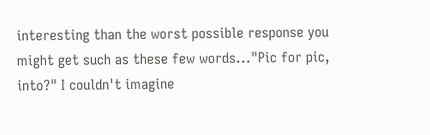interesting than the worst possible response you might get such as these few words..."Pic for pic, into?" I couldn't imagine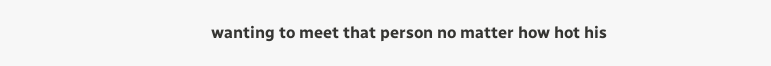wanting to meet that person no matter how hot his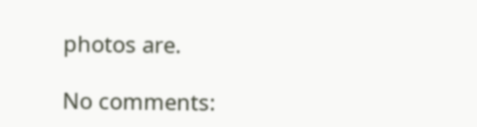photos are.

No comments: